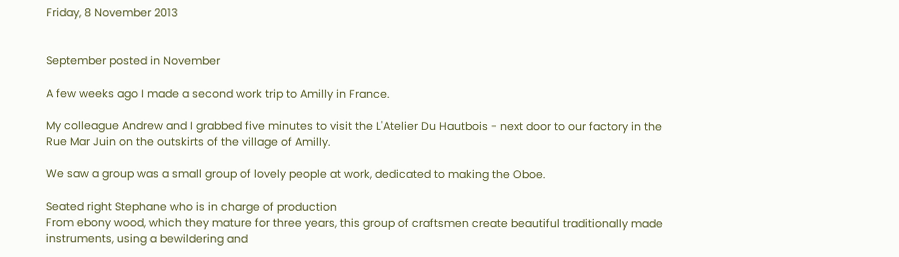Friday, 8 November 2013


September posted in November

A few weeks ago I made a second work trip to Amilly in France.

My colleague Andrew and I grabbed five minutes to visit the L'Atelier Du Hautbois - next door to our factory in the Rue Mar Juin on the outskirts of the village of Amilly.

We saw a group was a small group of lovely people at work, dedicated to making the Oboe.

Seated right Stephane who is in charge of production
From ebony wood, which they mature for three years, this group of craftsmen create beautiful traditionally made instruments, using a bewildering and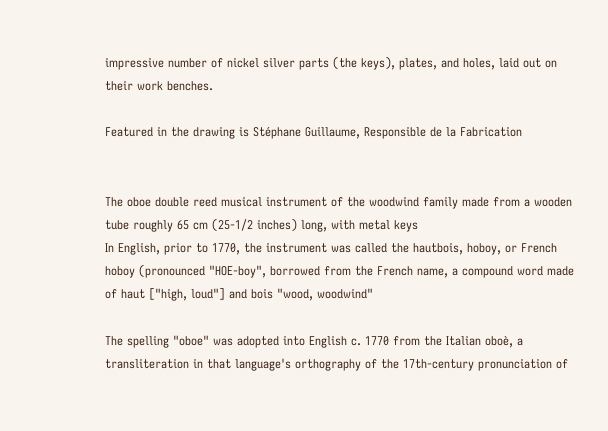impressive number of nickel silver parts (the keys), plates, and holes, laid out on their work benches.

Featured in the drawing is Stéphane Guillaume, Responsible de la Fabrication


The oboe double reed musical instrument of the woodwind family made from a wooden tube roughly 65 cm (25-1/2 inches) long, with metal keys
In English, prior to 1770, the instrument was called the hautbois, hoboy, or French hoboy (pronounced "HOE-boy", borrowed from the French name, a compound word made of haut ["high, loud"] and bois "wood, woodwind"

The spelling "oboe" was adopted into English c. 1770 from the Italian oboè, a transliteration in that language's orthography of the 17th-century pronunciation of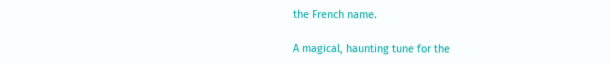the French name.

A magical, haunting tune for the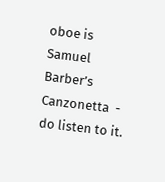oboe is Samuel Barber’s Canzonetta  - do listen to it.